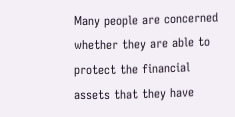Many people are concerned whether they are able to protect the financial assets that they have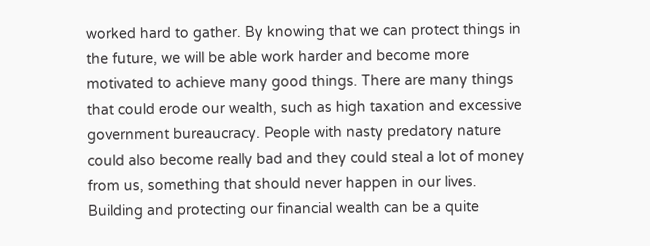worked hard to gather. By knowing that we can protect things in the future, we will be able work harder and become more motivated to achieve many good things. There are many things that could erode our wealth, such as high taxation and excessive government bureaucracy. People with nasty predatory nature could also become really bad and they could steal a lot of money from us, something that should never happen in our lives. Building and protecting our financial wealth can be a quite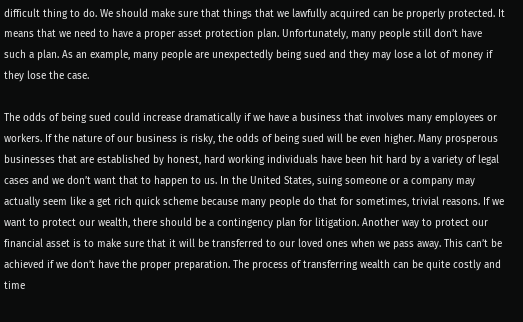difficult thing to do. We should make sure that things that we lawfully acquired can be properly protected. It means that we need to have a proper asset protection plan. Unfortunately, many people still don’t have such a plan. As an example, many people are unexpectedly being sued and they may lose a lot of money if they lose the case.

The odds of being sued could increase dramatically if we have a business that involves many employees or workers. If the nature of our business is risky, the odds of being sued will be even higher. Many prosperous businesses that are established by honest, hard working individuals have been hit hard by a variety of legal cases and we don’t want that to happen to us. In the United States, suing someone or a company may actually seem like a get rich quick scheme because many people do that for sometimes, trivial reasons. If we want to protect our wealth, there should be a contingency plan for litigation. Another way to protect our financial asset is to make sure that it will be transferred to our loved ones when we pass away. This can’t be achieved if we don’t have the proper preparation. The process of transferring wealth can be quite costly and time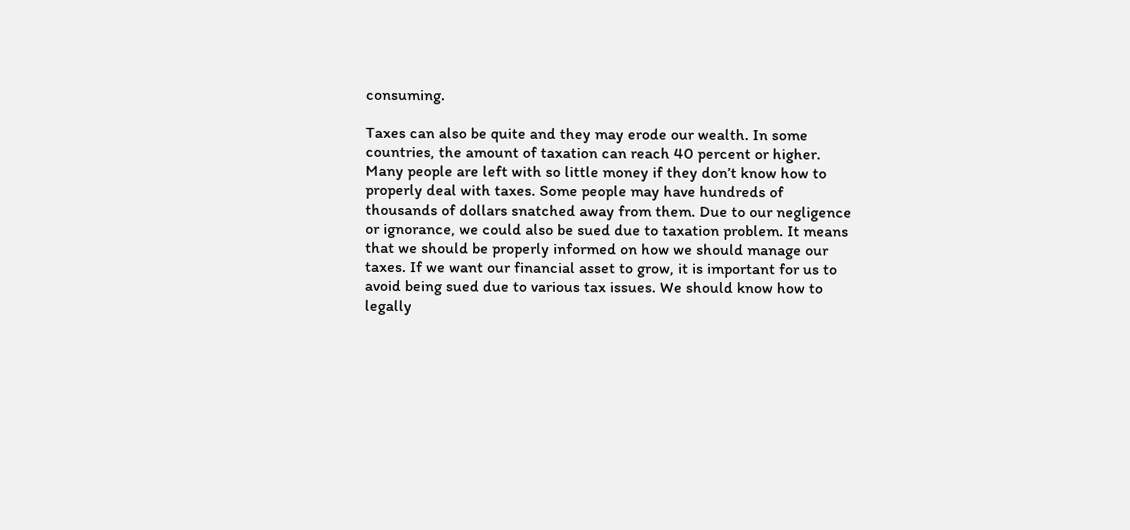consuming.

Taxes can also be quite and they may erode our wealth. In some countries, the amount of taxation can reach 40 percent or higher. Many people are left with so little money if they don’t know how to properly deal with taxes. Some people may have hundreds of thousands of dollars snatched away from them. Due to our negligence or ignorance, we could also be sued due to taxation problem. It means that we should be properly informed on how we should manage our taxes. If we want our financial asset to grow, it is important for us to avoid being sued due to various tax issues. We should know how to legally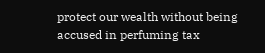protect our wealth without being accused in perfuming tax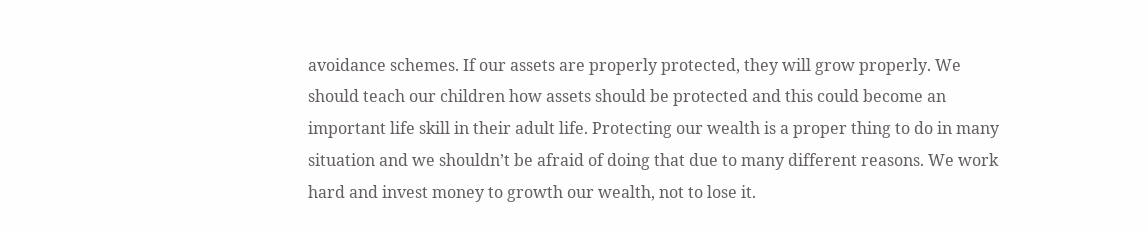avoidance schemes. If our assets are properly protected, they will grow properly. We should teach our children how assets should be protected and this could become an important life skill in their adult life. Protecting our wealth is a proper thing to do in many situation and we shouldn’t be afraid of doing that due to many different reasons. We work hard and invest money to growth our wealth, not to lose it.